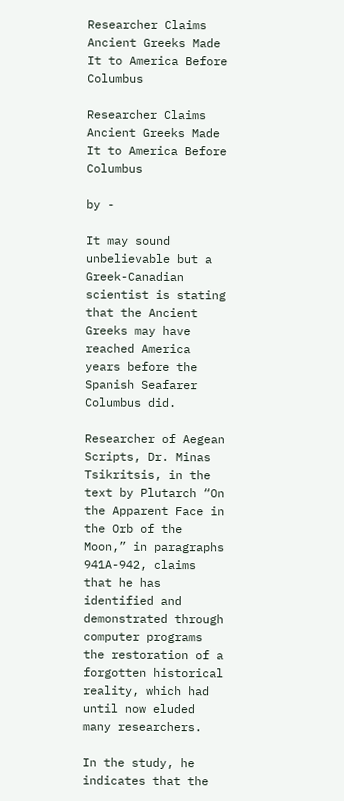Researcher Claims Ancient Greeks Made It to America Before Columbus

Researcher Claims Ancient Greeks Made It to America Before Columbus

by -

It may sound unbelievable but a Greek-Canadian scientist is stating that the Ancient Greeks may have reached America years before the Spanish Seafarer Columbus did.

Researcher of Aegean Scripts, Dr. Minas Tsikritsis, in the text by Plutarch “On the Apparent Face in the Orb of the Moon,” in paragraphs 941A-942, claims that he has identified and demonstrated through computer programs the restoration of a forgotten historical reality, which had until now eluded many researchers.

In the study, he indicates that the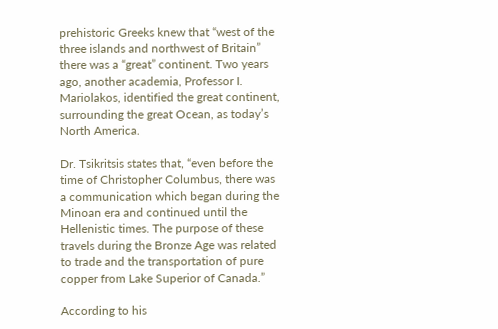prehistoric Greeks knew that “west of the three islands and northwest of Britain” there was a “great” continent. Two years ago, another academia, Professor I. Mariolakos, identified the great continent, surrounding the great Ocean, as today’s North America.

Dr. Tsikritsis states that, “even before the time of Christopher Columbus, there was a communication which began during the Minoan era and continued until the Hellenistic times. The purpose of these travels during the Bronze Age was related to trade and the transportation of pure copper from Lake Superior of Canada.”

According to his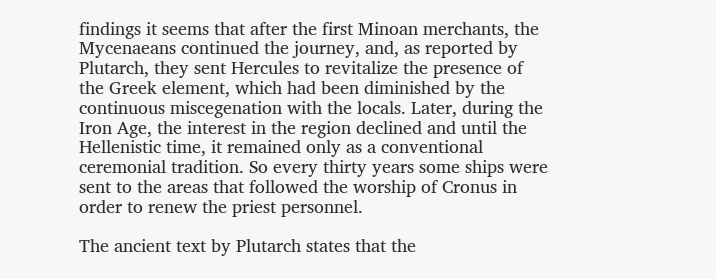findings it seems that after the first Minoan merchants, the Mycenaeans continued the journey, and, as reported by Plutarch, they sent Hercules to revitalize the presence of the Greek element, which had been diminished by the continuous miscegenation with the locals. Later, during the Iron Age, the interest in the region declined and until the Hellenistic time, it remained only as a conventional ceremonial tradition. So every thirty years some ships were sent to the areas that followed the worship of Cronus in order to renew the priest personnel.

The ancient text by Plutarch states that the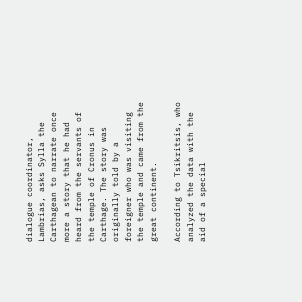dialogue coordinator, Lambrias, asks Sylla the Carthagean to narrate once more a story that he had heard from the servants of the temple of Cronus in Carthage. The story was originally told by a foreigner who was visiting the temple and came from the great continent.

According to Tsikritsis, who analyzed the data with the aid of a special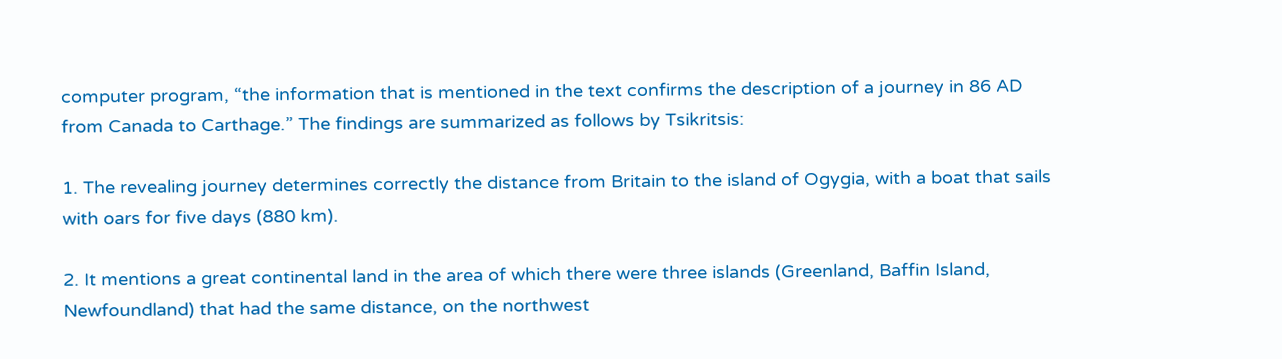computer program, “the information that is mentioned in the text confirms the description of a journey in 86 AD from Canada to Carthage.” The findings are summarized as follows by Tsikritsis:

1. The revealing journey determines correctly the distance from Britain to the island of Ogygia, with a boat that sails with oars for five days (880 km).

2. It mentions a great continental land in the area of which there were three islands (Greenland, Baffin Island, Newfoundland) that had the same distance, on the northwest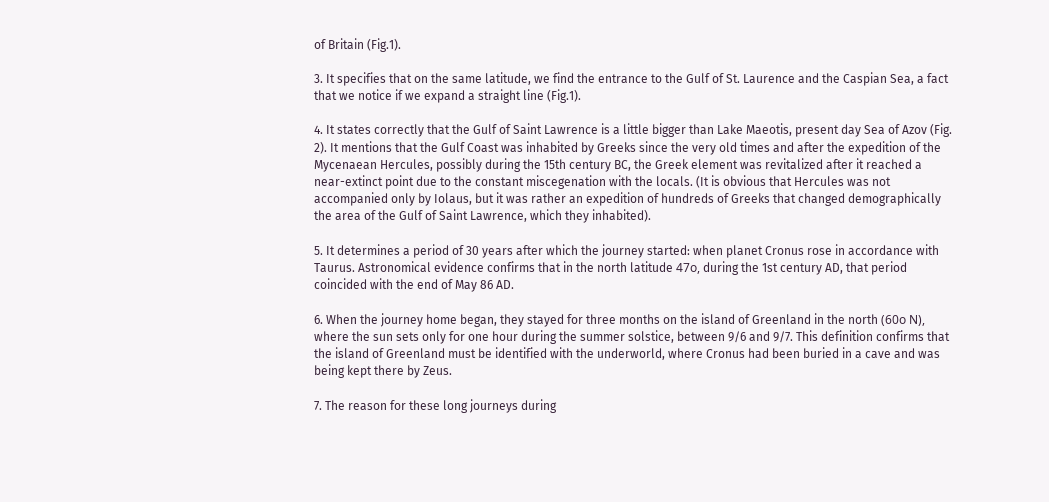of Britain (Fig.1).

3. It specifies that on the same latitude, we find the entrance to the Gulf of St. Laurence and the Caspian Sea, a fact that we notice if we expand a straight line (Fig.1).

4. It states correctly that the Gulf of Saint Lawrence is a little bigger than Lake Maeotis, present day Sea of Azov (Fig. 2). It mentions that the Gulf Coast was inhabited by Greeks since the very old times and after the expedition of the Mycenaean Hercules, possibly during the 15th century BC, the Greek element was revitalized after it reached a near-extinct point due to the constant miscegenation with the locals. (It is obvious that Hercules was not accompanied only by Iolaus, but it was rather an expedition of hundreds of Greeks that changed demographically the area of the Gulf of Saint Lawrence, which they inhabited).

5. It determines a period of 30 years after which the journey started: when planet Cronus rose in accordance with Taurus. Astronomical evidence confirms that in the north latitude 47ο, during the 1st century AD, that period coincided with the end of May 86 AD.

6. When the journey home began, they stayed for three months on the island of Greenland in the north (60ο Ν), where the sun sets only for one hour during the summer solstice, between 9/6 and 9/7. This definition confirms that the island of Greenland must be identified with the underworld, where Cronus had been buried in a cave and was being kept there by Zeus.

7. The reason for these long journeys during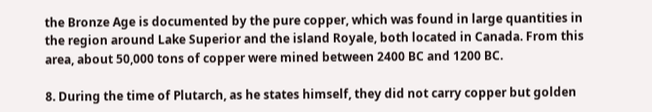the Bronze Age is documented by the pure copper, which was found in large quantities in the region around Lake Superior and the island Royale, both located in Canada. From this area, about 50,000 tons of copper were mined between 2400 BC and 1200 BC.

8. During the time of Plutarch, as he states himself, they did not carry copper but golden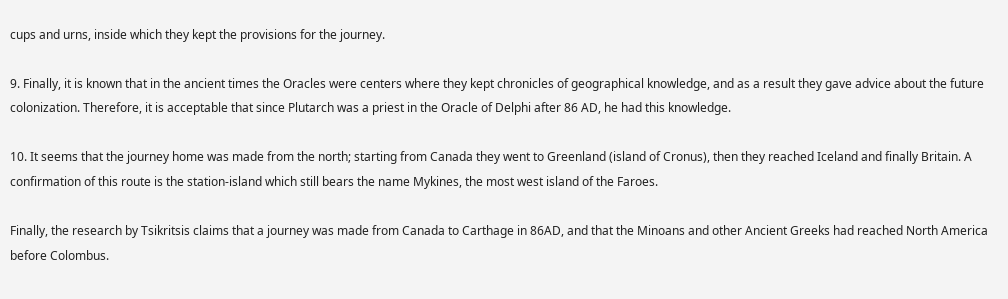cups and urns, inside which they kept the provisions for the journey.

9. Finally, it is known that in the ancient times the Oracles were centers where they kept chronicles of geographical knowledge, and as a result they gave advice about the future colonization. Therefore, it is acceptable that since Plutarch was a priest in the Oracle of Delphi after 86 AD, he had this knowledge.

10. It seems that the journey home was made from the north; starting from Canada they went to Greenland (island of Cronus), then they reached Iceland and finally Britain. A confirmation of this route is the station-island which still bears the name Mykines, the most west island of the Faroes.

Finally, the research by Tsikritsis claims that a journey was made from Canada to Carthage in 86AD, and that the Minoans and other Ancient Greeks had reached North America before Colombus.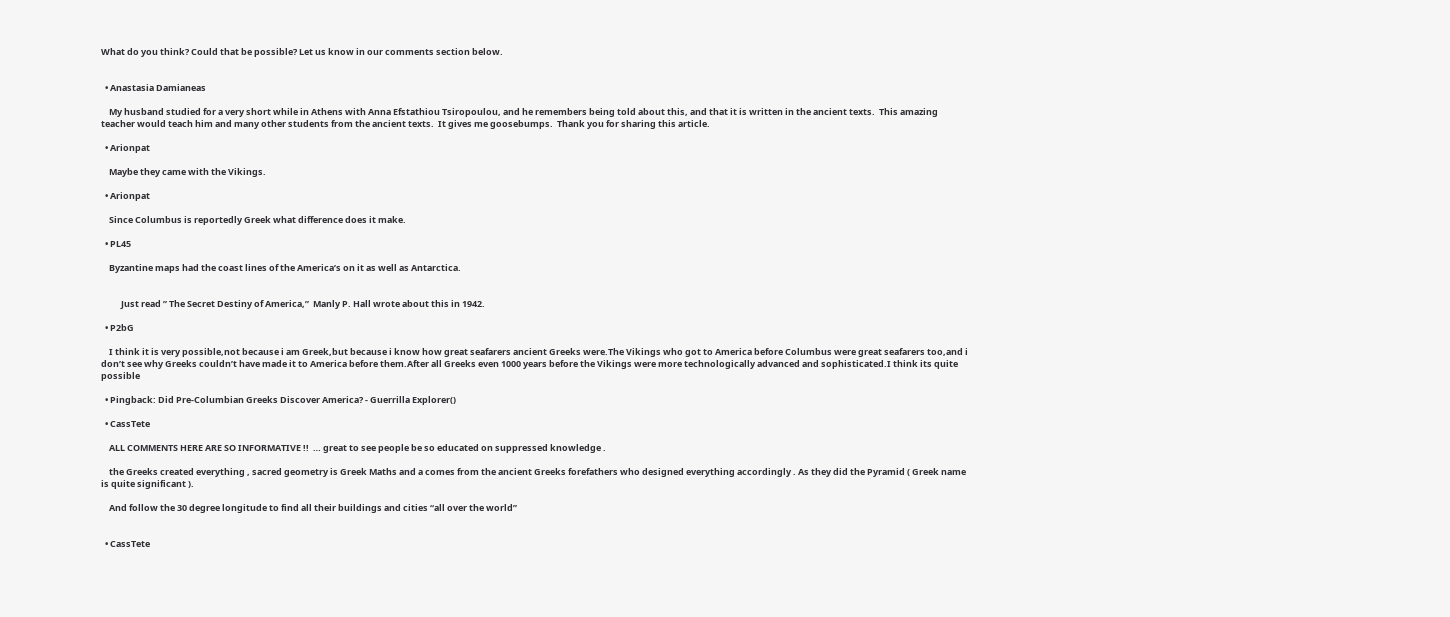What do you think? Could that be possible? Let us know in our comments section below.


  • Anastasia Damianeas

    My husband studied for a very short while in Athens with Anna Efstathiou Tsiropoulou, and he remembers being told about this, and that it is written in the ancient texts.  This amazing teacher would teach him and many other students from the ancient texts.  It gives me goosebumps.  Thank you for sharing this article.

  • Arionpat

    Maybe they came with the Vikings.

  • Arionpat

    Since Columbus is reportedly Greek what difference does it make.

  • PL45

    Byzantine maps had the coast lines of the America’s on it as well as Antarctica.


          Just read ” The Secret Destiny of America,”  Manly P. Hall wrote about this in 1942.

  • P2bG

    I think it is very possible,not because i am Greek,but because i know how great seafarers ancient Greeks were.The Vikings who got to America before Columbus were great seafarers too,and i don’t see why Greeks couldn’t have made it to America before them.After all Greeks even 1000 years before the Vikings were more technologically advanced and sophisticated.I think its quite possible

  • Pingback: Did Pre-Columbian Greeks Discover America? - Guerrilla Explorer()

  • CassTete

    ALL COMMENTS HERE ARE SO INFORMATIVE !!  … great to see people be so educated on suppressed knowledge .

    the Greeks created everything , sacred geometry is Greek Maths and a comes from the ancient Greeks forefathers who designed everything accordingly . As they did the Pyramid ( Greek name is quite significant ).

    And follow the 30 degree longitude to find all their buildings and cities “all over the world”


  • CassTete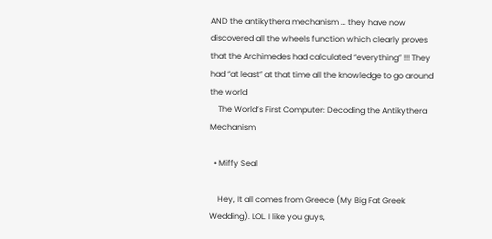AND the antikythera mechanism … they have now discovered all the wheels function which clearly proves that the Archimedes had calculated “everything” !!! They had “at least” at that time all the knowledge to go around the world
    The World’s First Computer: Decoding the Antikythera Mechanism

  • Miffy Seal

    Hey, It all comes from Greece (My Big Fat Greek Wedding). LOL. I like you guys,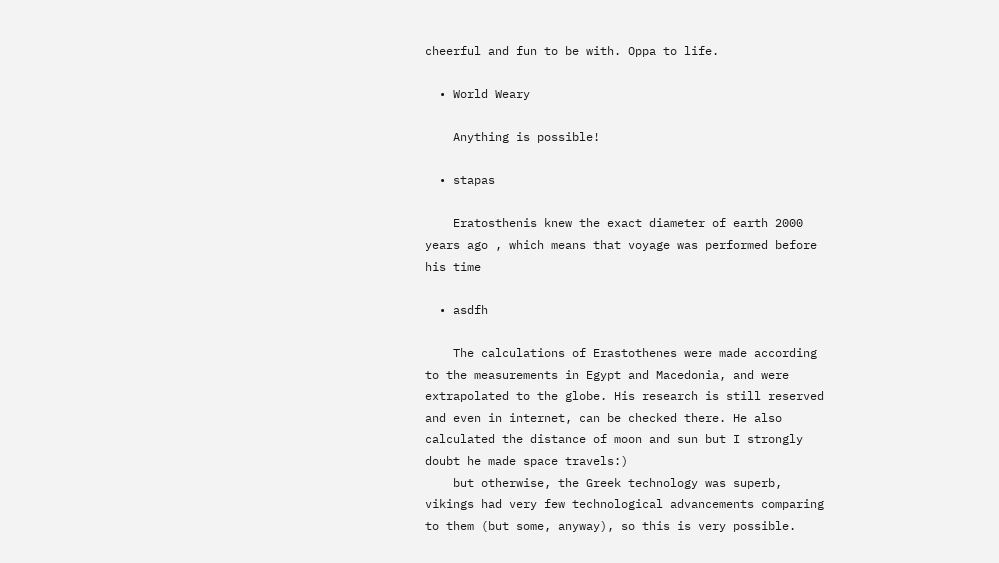cheerful and fun to be with. Oppa to life.

  • World Weary

    Anything is possible!

  • stapas

    Eratosthenis knew the exact diameter of earth 2000 years ago , which means that voyage was performed before his time

  • asdfh

    The calculations of Erastothenes were made according to the measurements in Egypt and Macedonia, and were extrapolated to the globe. His research is still reserved and even in internet, can be checked there. He also calculated the distance of moon and sun but I strongly doubt he made space travels:)
    but otherwise, the Greek technology was superb, vikings had very few technological advancements comparing to them (but some, anyway), so this is very possible.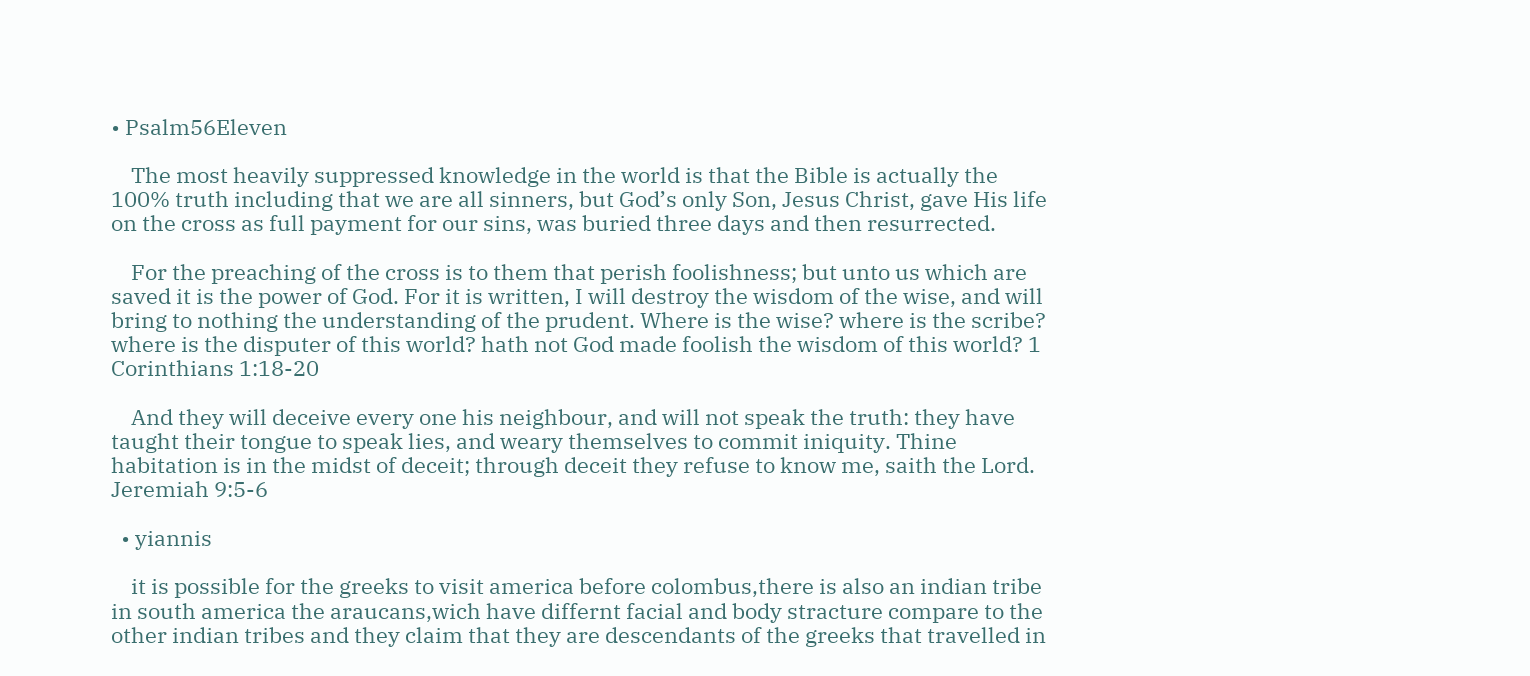• Psalm56Eleven

    The most heavily suppressed knowledge in the world is that the Bible is actually the 100% truth including that we are all sinners, but God’s only Son, Jesus Christ, gave His life on the cross as full payment for our sins, was buried three days and then resurrected.

    For the preaching of the cross is to them that perish foolishness; but unto us which are saved it is the power of God. For it is written, I will destroy the wisdom of the wise, and will bring to nothing the understanding of the prudent. Where is the wise? where is the scribe? where is the disputer of this world? hath not God made foolish the wisdom of this world? 1 Corinthians 1:18-20

    And they will deceive every one his neighbour, and will not speak the truth: they have taught their tongue to speak lies, and weary themselves to commit iniquity. Thine habitation is in the midst of deceit; through deceit they refuse to know me, saith the Lord. Jeremiah 9:5-6

  • yiannis

    it is possible for the greeks to visit america before colombus,there is also an indian tribe in south america the araucans,wich have differnt facial and body stracture compare to the other indian tribes and they claim that they are descendants of the greeks that travelled in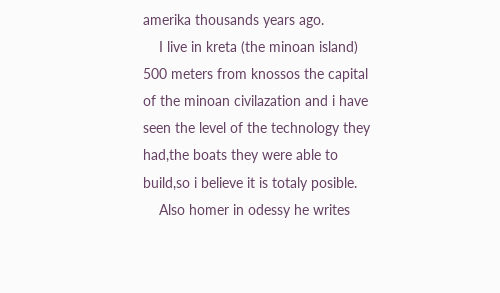amerika thousands years ago.
    I live in kreta (the minoan island) 500 meters from knossos the capital of the minoan civilazation and i have seen the level of the technology they had,the boats they were able to build,so i believe it is totaly posible.
    Also homer in odessy he writes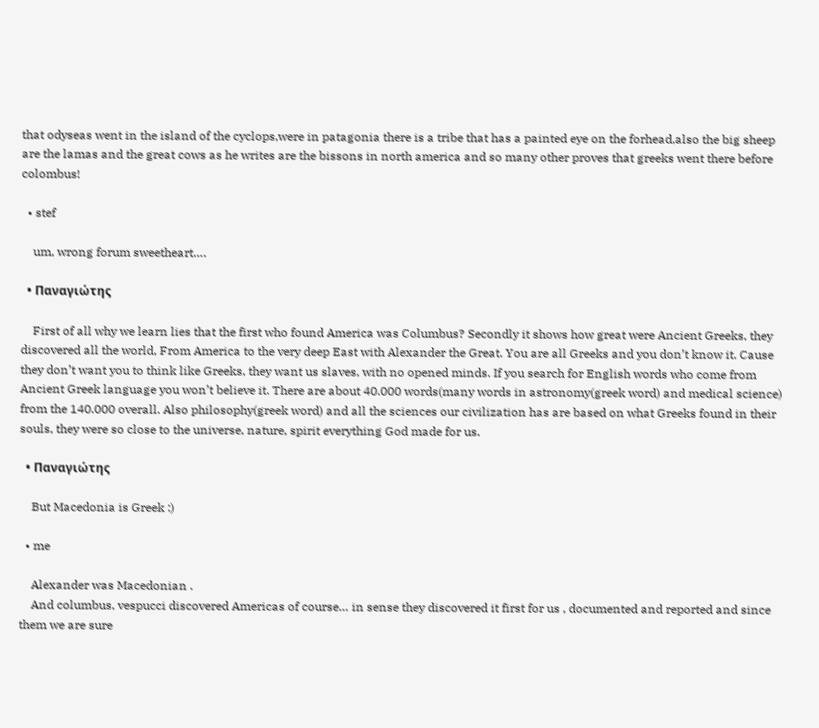that odyseas went in the island of the cyclops,were in patagonia there is a tribe that has a painted eye on the forhead,also the big sheep are the lamas and the great cows as he writes are the bissons in north america and so many other proves that greeks went there before colombus!

  • stef

    um, wrong forum sweetheart….

  • Παναγιώτης

    First of all why we learn lies that the first who found America was Columbus? Secondly it shows how great were Ancient Greeks, they discovered all the world, From America to the very deep East with Alexander the Great. You are all Greeks and you don’t know it. Cause they don’t want you to think like Greeks, they want us slaves, with no opened minds. If you search for English words who come from Ancient Greek language you won’t believe it. There are about 40.000 words(many words in astronomy(greek word) and medical science) from the 140.000 overall. Also philosophy(greek word) and all the sciences our civilization has are based on what Greeks found in their souls, they were so close to the universe, nature, spirit everything God made for us.

  • Παναγιώτης

    But Macedonia is Greek :)

  • me

    Alexander was Macedonian .
    And columbus, vespucci discovered Americas of course… in sense they discovered it first for us , documented and reported and since them we are sure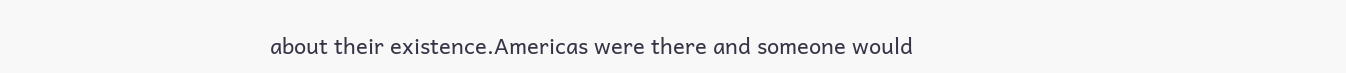about their existence.Americas were there and someone would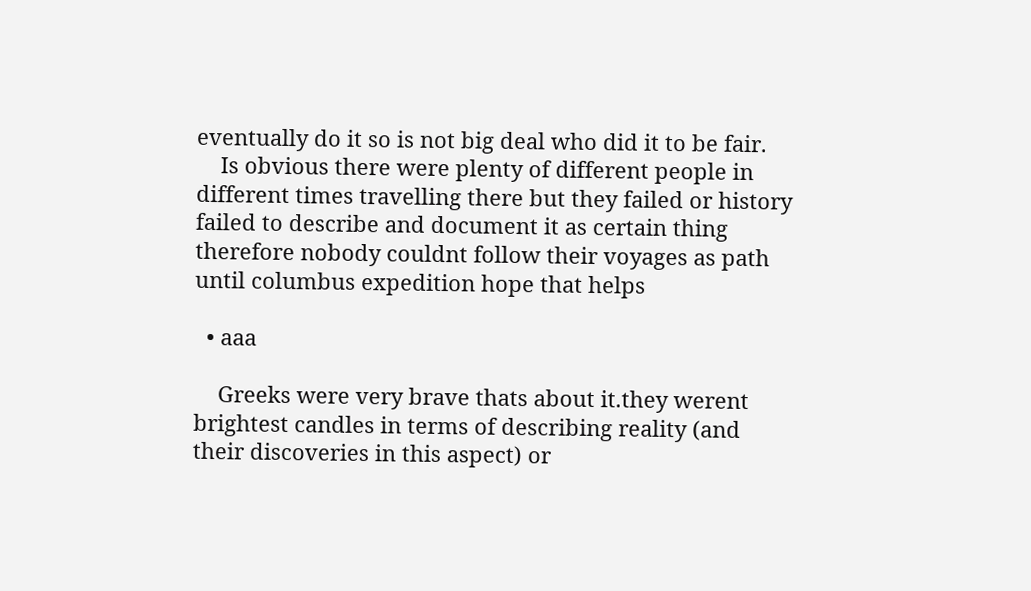eventually do it so is not big deal who did it to be fair.
    Is obvious there were plenty of different people in different times travelling there but they failed or history failed to describe and document it as certain thing therefore nobody couldnt follow their voyages as path until columbus expedition hope that helps

  • aaa

    Greeks were very brave thats about it.they werent brightest candles in terms of describing reality (and their discoveries in this aspect) or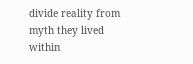divide reality from myth they lived within